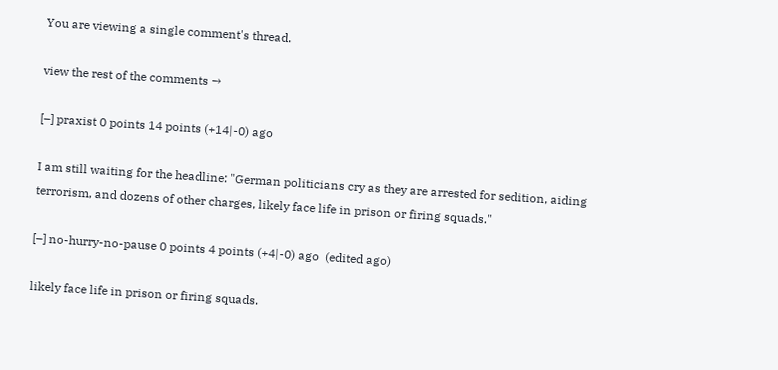You are viewing a single comment's thread.

view the rest of the comments →

[–] praxist 0 points 14 points (+14|-0) ago

I am still waiting for the headline: "German politicians cry as they are arrested for sedition, aiding terrorism, and dozens of other charges, likely face life in prison or firing squads."

[–] no-hurry-no-pause 0 points 4 points (+4|-0) ago  (edited ago)

likely face life in prison or firing squads.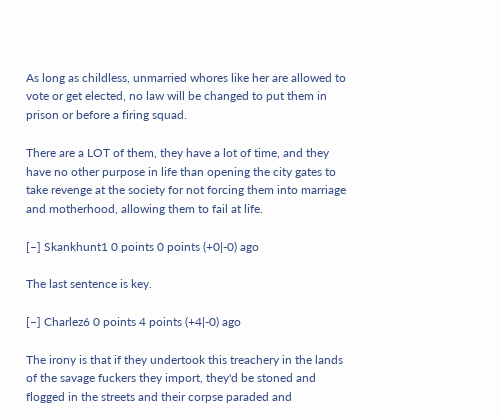As long as childless, unmarried whores like her are allowed to vote or get elected, no law will be changed to put them in prison or before a firing squad.

There are a LOT of them, they have a lot of time, and they have no other purpose in life than opening the city gates to take revenge at the society for not forcing them into marriage and motherhood, allowing them to fail at life.

[–] Skankhunt1 0 points 0 points (+0|-0) ago

The last sentence is key.

[–] Charlez6 0 points 4 points (+4|-0) ago

The irony is that if they undertook this treachery in the lands of the savage fuckers they import, they'd be stoned and flogged in the streets and their corpse paraded and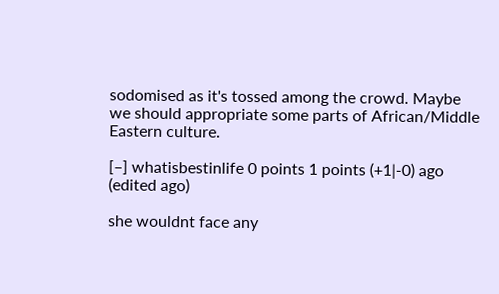sodomised as it's tossed among the crowd. Maybe we should appropriate some parts of African/Middle Eastern culture.

[–] whatisbestinlife 0 points 1 points (+1|-0) ago  (edited ago)

she wouldnt face any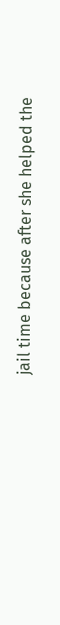jail time because after she helped the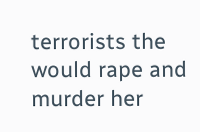terrorists the would rape and murder her